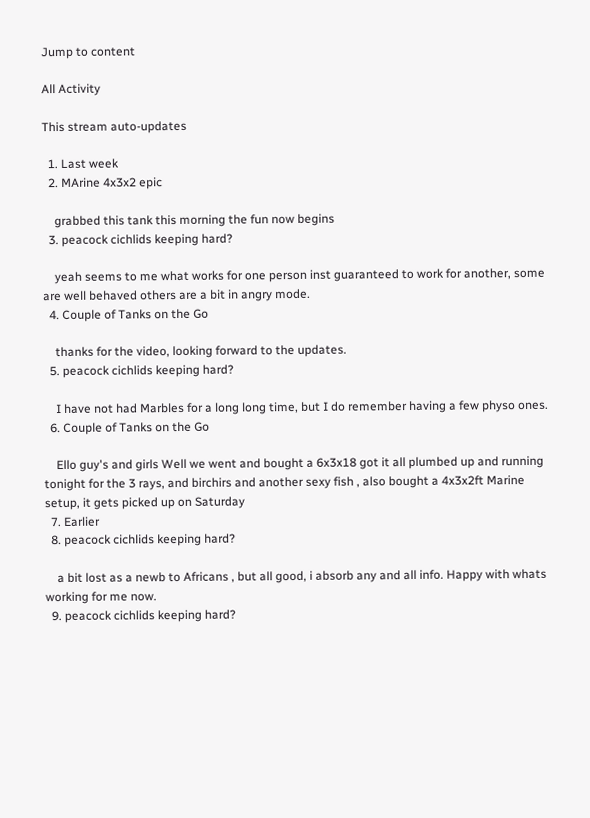Jump to content

All Activity

This stream auto-updates

  1. Last week
  2. MArine 4x3x2 epic

    grabbed this tank this morning the fun now begins
  3. peacock cichlids keeping hard?

    yeah seems to me what works for one person inst guaranteed to work for another, some are well behaved others are a bit in angry mode.
  4. Couple of Tanks on the Go

    thanks for the video, looking forward to the updates.
  5. peacock cichlids keeping hard?

    I have not had Marbles for a long long time, but I do remember having a few physo ones.
  6. Couple of Tanks on the Go

    Ello guy's and girls Well we went and bought a 6x3x18 got it all plumbed up and running tonight for the 3 rays, and birchirs and another sexy fish , also bought a 4x3x2ft Marine setup, it gets picked up on Saturday
  7. Earlier
  8. peacock cichlids keeping hard?

    a bit lost as a newb to Africans , but all good, i absorb any and all info. Happy with whats working for me now.
  9. peacock cichlids keeping hard?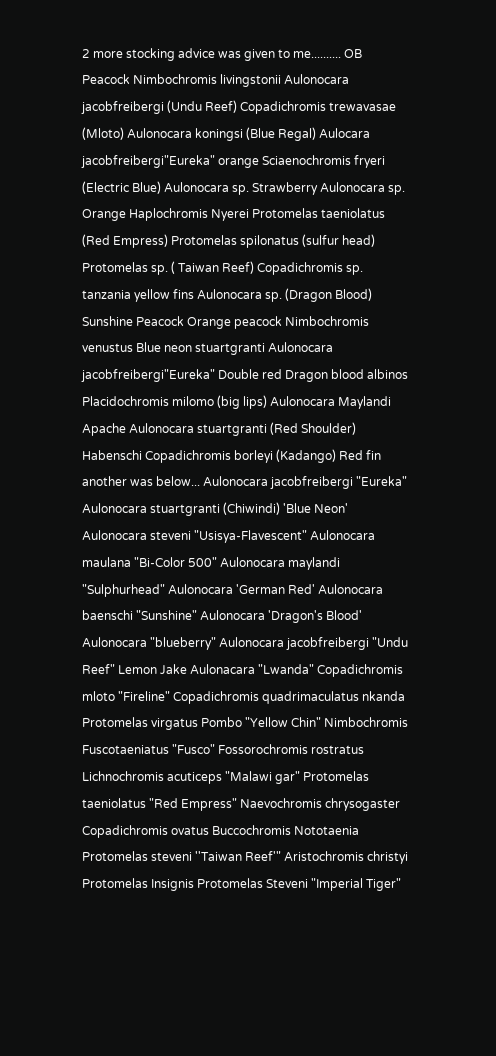2 more stocking advice was given to me.......... OB Peacock Nimbochromis livingstonii Aulonocara jacobfreibergi (Undu Reef) Copadichromis trewavasae (Mloto) Aulonocara koningsi (Blue Regal) Aulocara jacobfreibergi"Eureka" orange Sciaenochromis fryeri (Electric Blue) Aulonocara sp. Strawberry Aulonocara sp. Orange Haplochromis Nyerei Protomelas taeniolatus (Red Empress) Protomelas spilonatus (sulfur head) Protomelas sp. ( Taiwan Reef) Copadichromis sp. tanzania yellow fins Aulonocara sp. (Dragon Blood) Sunshine Peacock Orange peacock Nimbochromis venustus Blue neon stuartgranti Aulonocara jacobfreibergi"Eureka" Double red Dragon blood albinos Placidochromis milomo (big lips) Aulonocara Maylandi Apache Aulonocara stuartgranti (Red Shoulder) Habenschi Copadichromis borleyi (Kadango) Red fin another was below... Aulonocara jacobfreibergi "Eureka" Aulonocara stuartgranti (Chiwindi) 'Blue Neon' Aulonocara steveni "Usisya-Flavescent" Aulonocara maulana "Bi-Color 500" Aulonocara maylandi "Sulphurhead" Aulonocara 'German Red' Aulonocara baenschi "Sunshine" Aulonocara 'Dragon's Blood' Aulonocara "blueberry" Aulonocara jacobfreibergi "Undu Reef" Lemon Jake Aulonacara "Lwanda" Copadichromis mloto "Fireline" Copadichromis quadrimaculatus nkanda Protomelas virgatus Pombo "Yellow Chin" Nimbochromis Fuscotaeniatus "Fusco" Fossorochromis rostratus Lichnochromis acuticeps "Malawi gar" Protomelas taeniolatus "Red Empress" Naevochromis chrysogaster Copadichromis ovatus Buccochromis Nototaenia Protomelas steveni ''Taiwan Reef'" Aristochromis christyi Protomelas Insignis Protomelas Steveni "Imperial Tiger"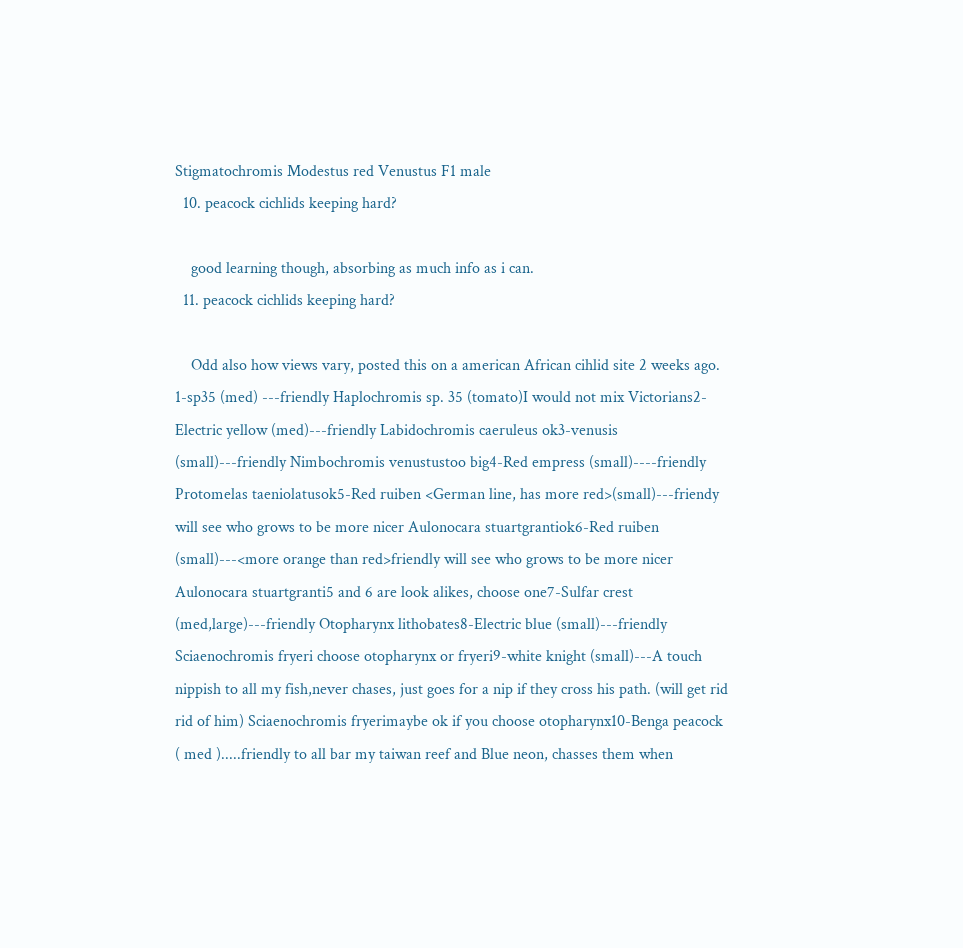Stigmatochromis Modestus red Venustus F1 male
  10. peacock cichlids keeping hard?

    good learning though, absorbing as much info as i can.
  11. peacock cichlids keeping hard?

    Odd also how views vary, posted this on a american African cihlid site 2 weeks ago. 1-sp35 (med) ---friendly Haplochromis sp. 35 (tomato)I would not mix Victorians2-Electric yellow (med)---friendly Labidochromis caeruleus ok3-venusis (small)---friendly Nimbochromis venustustoo big4-Red empress (small)----friendly Protomelas taeniolatusok5-Red ruiben <German line, has more red>(small)---friendy will see who grows to be more nicer Aulonocara stuartgrantiok6-Red ruiben (small)---<more orange than red>friendly will see who grows to be more nicer Aulonocara stuartgranti5 and 6 are look alikes, choose one7-Sulfar crest (med,large)---friendly Otopharynx lithobates8-Electric blue (small)---friendly Sciaenochromis fryeri choose otopharynx or fryeri9-white knight (small)---A touch nippish to all my fish,never chases, just goes for a nip if they cross his path. (will get rid rid of him) Sciaenochromis fryerimaybe ok if you choose otopharynx10-Benga peacock ( med ).....friendly to all bar my taiwan reef and Blue neon, chasses them when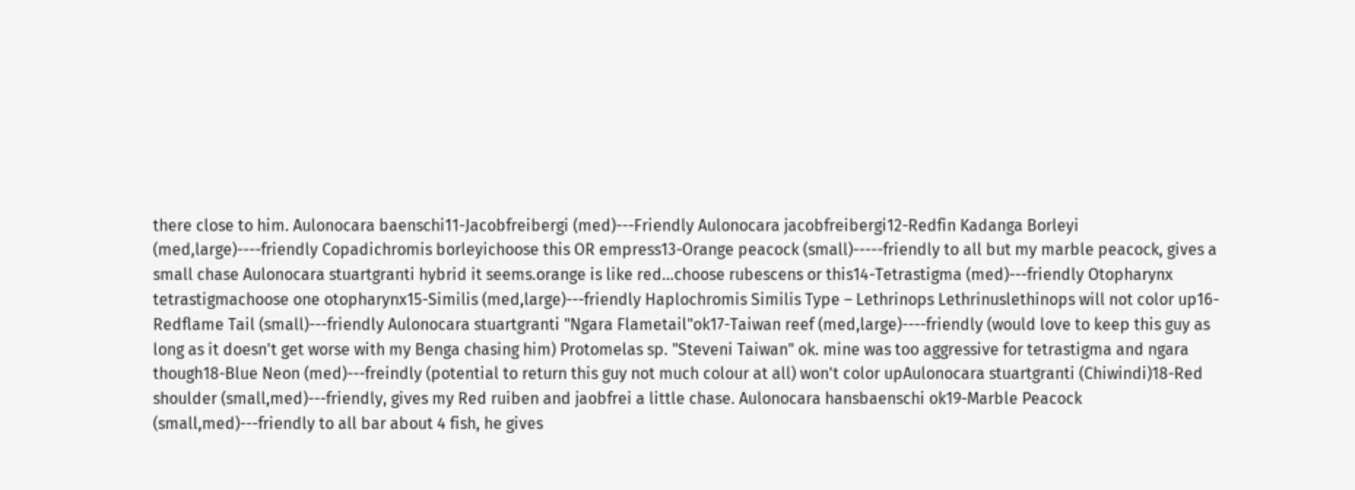there close to him. Aulonocara baenschi11-Jacobfreibergi (med)---Friendly Aulonocara jacobfreibergi12-Redfin Kadanga Borleyi (med,large)----friendly Copadichromis borleyichoose this OR empress13-Orange peacock (small)-----friendly to all but my marble peacock, gives a small chase Aulonocara stuartgranti hybrid it seems.orange is like red...choose rubescens or this14-Tetrastigma (med)---friendly Otopharynx tetrastigmachoose one otopharynx15-Similis (med,large)---friendly Haplochromis Similis Type – Lethrinops Lethrinuslethinops will not color up16-Redflame Tail (small)---friendly Aulonocara stuartgranti "Ngara Flametail"ok17-Taiwan reef (med,large)----friendly (would love to keep this guy as long as it doesn't get worse with my Benga chasing him) Protomelas sp. "Steveni Taiwan" ok. mine was too aggressive for tetrastigma and ngara though18-Blue Neon (med)---freindly (potential to return this guy not much colour at all) won't color upAulonocara stuartgranti (Chiwindi)18-Red shoulder (small,med)---friendly, gives my Red ruiben and jaobfrei a little chase. Aulonocara hansbaenschi ok19-Marble Peacock (small,med)---friendly to all bar about 4 fish, he gives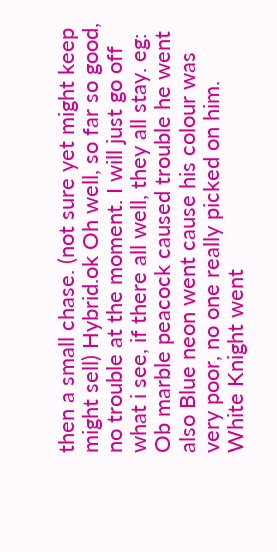then a small chase. (not sure yet might keep might sell) Hybrid.ok Oh well, so far so good, no trouble at the moment. I will just go off what i see, if there all well, they all stay. eg: Ob marble peacock caused trouble he went also Blue neon went cause his colour was very poor, no one really picked on him. White Knight went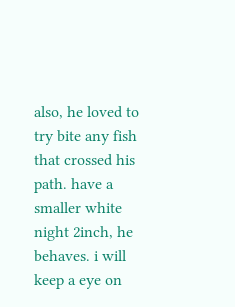also, he loved to try bite any fish that crossed his path. have a smaller white night 2inch, he behaves. i will keep a eye on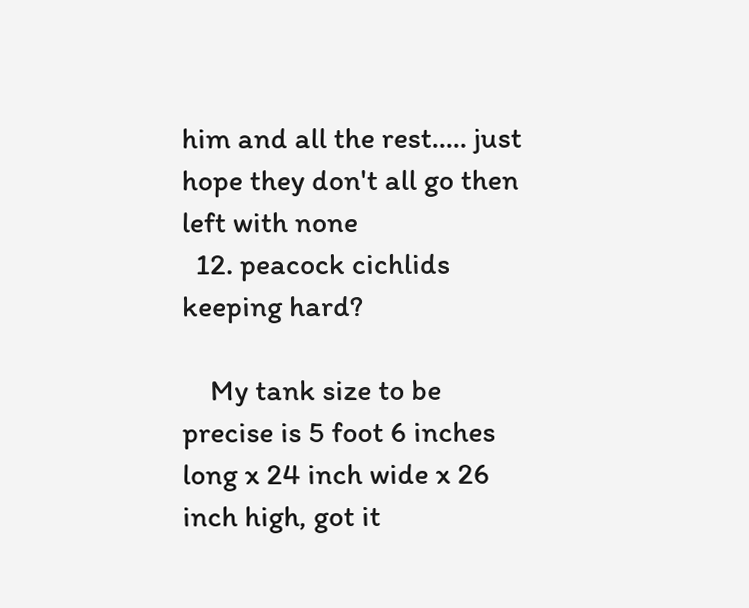him and all the rest..... just hope they don't all go then left with none
  12. peacock cichlids keeping hard?

    My tank size to be precise is 5 foot 6 inches long x 24 inch wide x 26 inch high, got it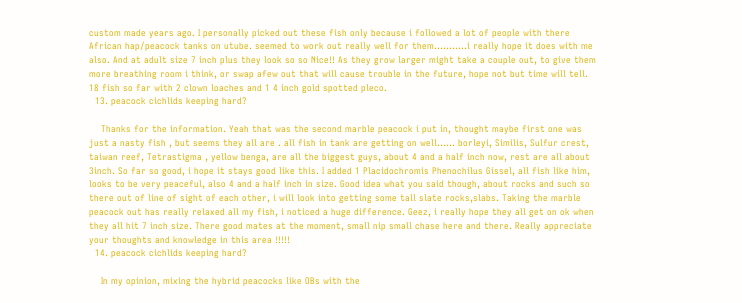custom made years ago. I personally picked out these fish only because i followed a lot of people with there African hap/peacock tanks on utube. seemed to work out really well for them...........i really hope it does with me also. And at adult size 7 inch plus they look so so Nice!! As they grow larger might take a couple out, to give them more breathing room i think, or swap afew out that will cause trouble in the future, hope not but time will tell. 18 fish so far with 2 clown loaches and 1 4 inch gold spotted pleco.
  13. peacock cichlids keeping hard?

    Thanks for the information. Yeah that was the second marble peacock i put in, thought maybe first one was just a nasty fish , but seems they all are . all fish in tank are getting on well...... borleyi, Similis, Sulfur crest, taiwan reef, Tetrastigma , yellow benga, are all the biggest guys, about 4 and a half inch now, rest are all about 3inch. So far so good, i hope it stays good like this. I added 1 Placidochromis Phenochilus Gissel, all fish like him, looks to be very peaceful, also 4 and a half inch in size. Good idea what you said though, about rocks and such so there out of line of sight of each other, i will look into getting some tall slate rocks,slabs. Taking the marble peacock out has really relaxed all my fish, i noticed a huge difference. Geez, i really hope they all get on ok when they all hit 7 inch size. There good mates at the moment, small nip small chase here and there. Really appreciate your thoughts and knowledge in this area !!!!!
  14. peacock cichlids keeping hard?

    In my opinion, mixing the hybrid peacocks like OBs with the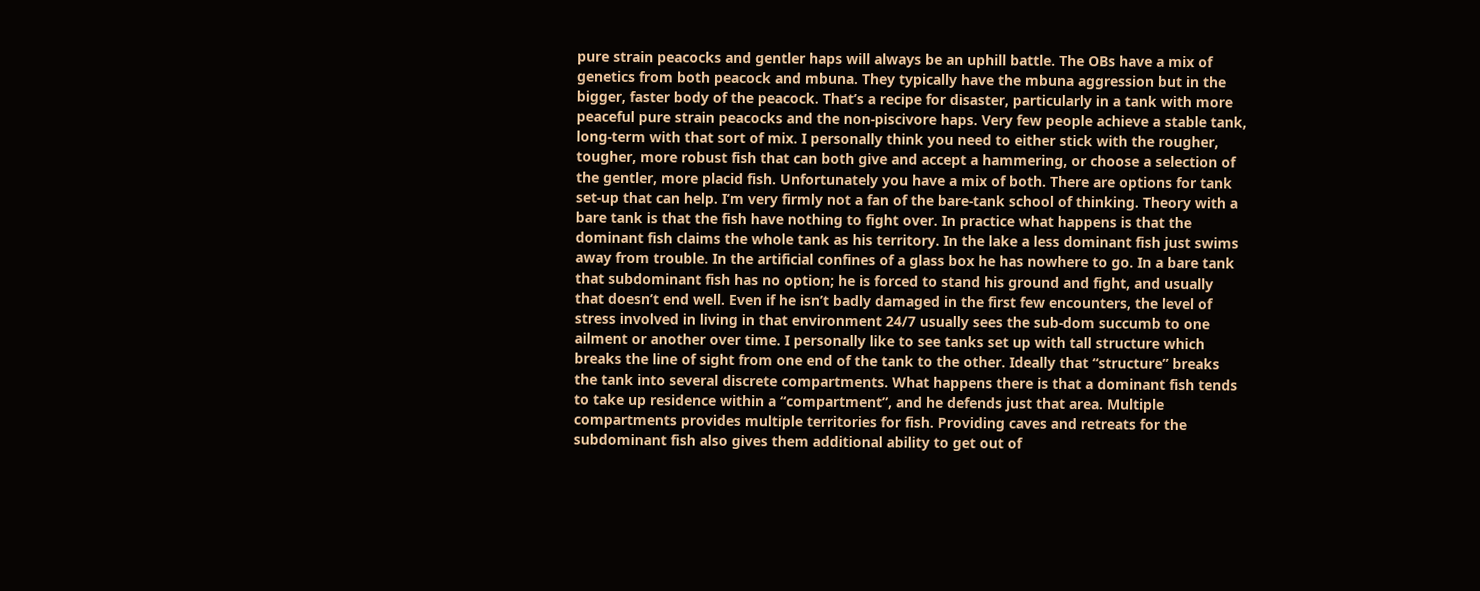pure strain peacocks and gentler haps will always be an uphill battle. The OBs have a mix of genetics from both peacock and mbuna. They typically have the mbuna aggression but in the bigger, faster body of the peacock. That’s a recipe for disaster, particularly in a tank with more peaceful pure strain peacocks and the non-piscivore haps. Very few people achieve a stable tank, long-term with that sort of mix. I personally think you need to either stick with the rougher, tougher, more robust fish that can both give and accept a hammering, or choose a selection of the gentler, more placid fish. Unfortunately you have a mix of both. There are options for tank set-up that can help. I’m very firmly not a fan of the bare-tank school of thinking. Theory with a bare tank is that the fish have nothing to fight over. In practice what happens is that the dominant fish claims the whole tank as his territory. In the lake a less dominant fish just swims away from trouble. In the artificial confines of a glass box he has nowhere to go. In a bare tank that subdominant fish has no option; he is forced to stand his ground and fight, and usually that doesn’t end well. Even if he isn’t badly damaged in the first few encounters, the level of stress involved in living in that environment 24/7 usually sees the sub-dom succumb to one ailment or another over time. I personally like to see tanks set up with tall structure which breaks the line of sight from one end of the tank to the other. Ideally that “structure” breaks the tank into several discrete compartments. What happens there is that a dominant fish tends to take up residence within a “compartment”, and he defends just that area. Multiple compartments provides multiple territories for fish. Providing caves and retreats for the subdominant fish also gives them additional ability to get out of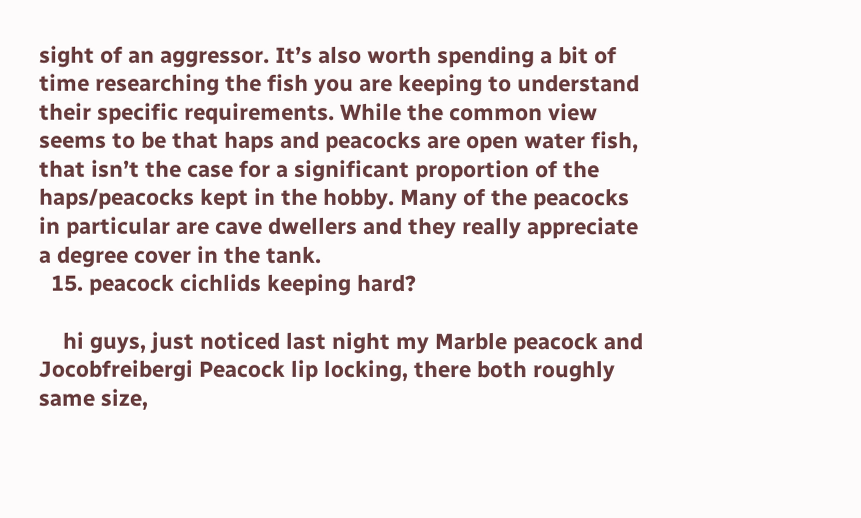sight of an aggressor. It’s also worth spending a bit of time researching the fish you are keeping to understand their specific requirements. While the common view seems to be that haps and peacocks are open water fish, that isn’t the case for a significant proportion of the haps/peacocks kept in the hobby. Many of the peacocks in particular are cave dwellers and they really appreciate a degree cover in the tank.
  15. peacock cichlids keeping hard?

    hi guys, just noticed last night my Marble peacock and Jocobfreibergi Peacock lip locking, there both roughly same size,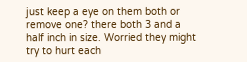just keep a eye on them both or remove one? there both 3 and a half inch in size. Worried they might try to hurt each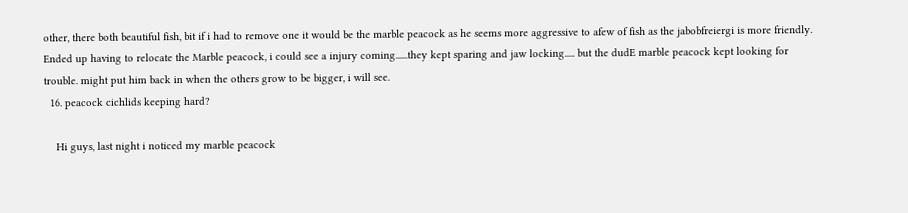other, there both beautiful fish, bit if i had to remove one it would be the marble peacock as he seems more aggressive to afew of fish as the jabobfreiergi is more friendly. Ended up having to relocate the Marble peacock, i could see a injury coming......they kept sparing and jaw locking..... but the dudE marble peacock kept looking for trouble. might put him back in when the others grow to be bigger, i will see.
  16. peacock cichlids keeping hard?

    Hi guys, last night i noticed my marble peacock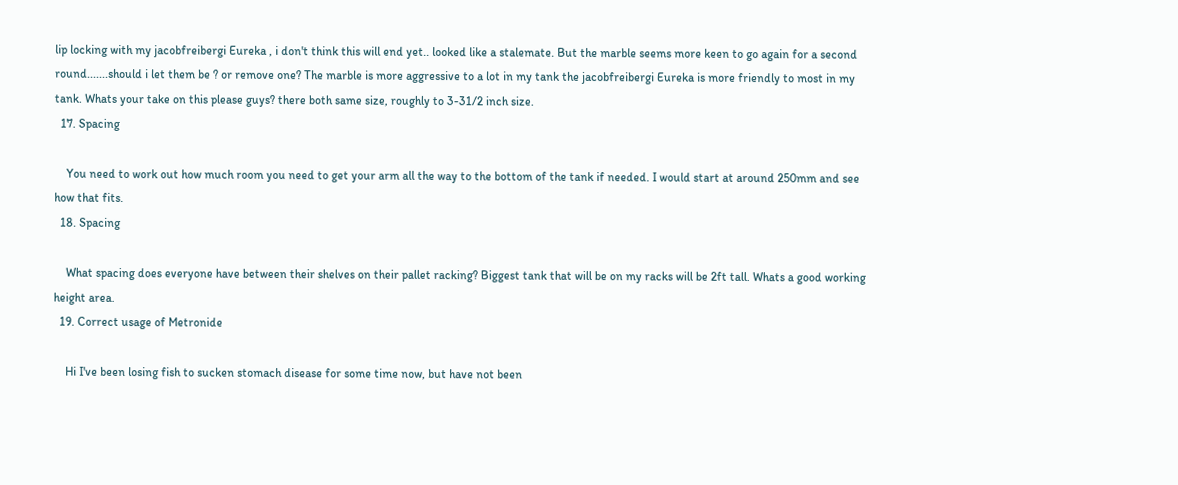lip locking with my jacobfreibergi Eureka , i don't think this will end yet.. looked like a stalemate. But the marble seems more keen to go again for a second round.......should i let them be ? or remove one? The marble is more aggressive to a lot in my tank the jacobfreibergi Eureka is more friendly to most in my tank. Whats your take on this please guys? there both same size, roughly to 3-31/2 inch size.
  17. Spacing

    You need to work out how much room you need to get your arm all the way to the bottom of the tank if needed. I would start at around 250mm and see how that fits.
  18. Spacing

    What spacing does everyone have between their shelves on their pallet racking? Biggest tank that will be on my racks will be 2ft tall. Whats a good working height area.
  19. Correct usage of Metronide

    Hi I've been losing fish to sucken stomach disease for some time now, but have not been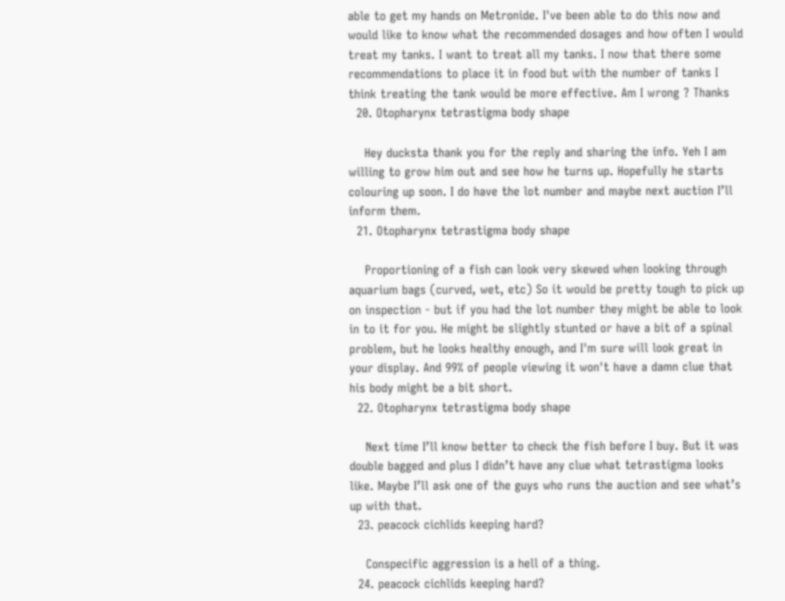able to get my hands on Metronide. I've been able to do this now and would like to know what the recommended dosages and how often I would treat my tanks. I want to treat all my tanks. I now that there some recommendations to place it in food but with the number of tanks I think treating the tank would be more effective. Am I wrong ? Thanks
  20. Otopharynx tetrastigma body shape

    Hey ducksta thank you for the reply and sharing the info. Yeh I am willing to grow him out and see how he turns up. Hopefully he starts colouring up soon. I do have the lot number and maybe next auction I’ll inform them.
  21. Otopharynx tetrastigma body shape

    Proportioning of a fish can look very skewed when looking through aquarium bags (curved, wet, etc) So it would be pretty tough to pick up on inspection - but if you had the lot number they might be able to look in to it for you. He might be slightly stunted or have a bit of a spinal problem, but he looks healthy enough, and I'm sure will look great in your display. And 99% of people viewing it won't have a damn clue that his body might be a bit short.
  22. Otopharynx tetrastigma body shape

    Next time I’ll know better to check the fish before I buy. But it was double bagged and plus I didn’t have any clue what tetrastigma looks like. Maybe I’ll ask one of the guys who runs the auction and see what’s up with that.
  23. peacock cichlids keeping hard?

    Conspecific aggression is a hell of a thing.
  24. peacock cichlids keeping hard?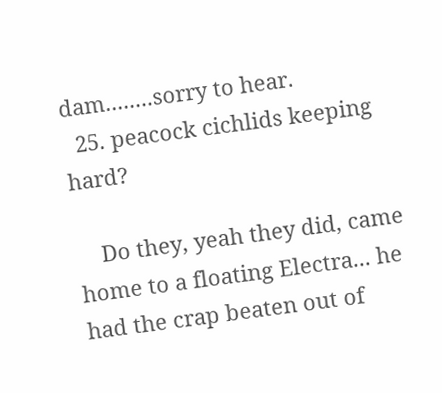dam........sorry to hear.
  25. peacock cichlids keeping hard?

    Do they, yeah they did, came home to a floating Electra... he had the crap beaten out of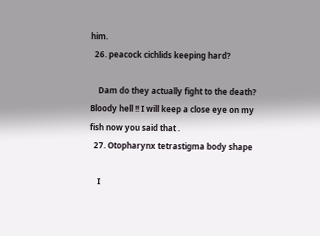him.
  26. peacock cichlids keeping hard?

    Dam do they actually fight to the death? Bloody hell !! I will keep a close eye on my fish now you said that .
  27. Otopharynx tetrastigma body shape

    I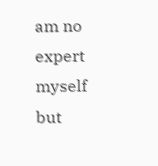am no expert myself but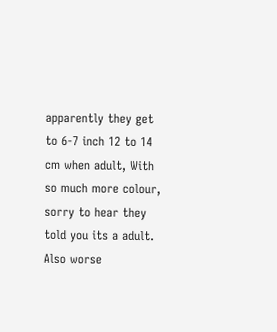apparently they get to 6-7 inch 12 to 14 cm when adult, With so much more colour, sorry to hear they told you its a adult. Also worse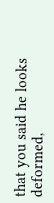that you said he looks deformed,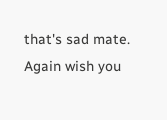that's sad mate. Again wish you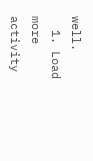well.
  1. Load more activity